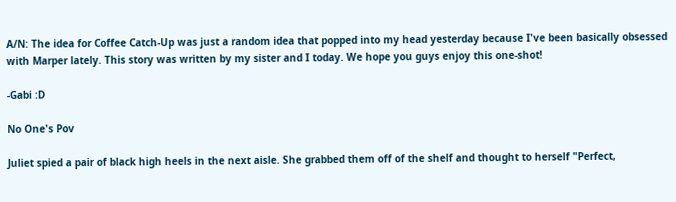A/N: The idea for Coffee Catch-Up was just a random idea that popped into my head yesterday because I've been basically obsessed with Marper lately. This story was written by my sister and I today. We hope you guys enjoy this one-shot!

-Gabi :D

No One's Pov

Juliet spied a pair of black high heels in the next aisle. She grabbed them off of the shelf and thought to herself "Perfect,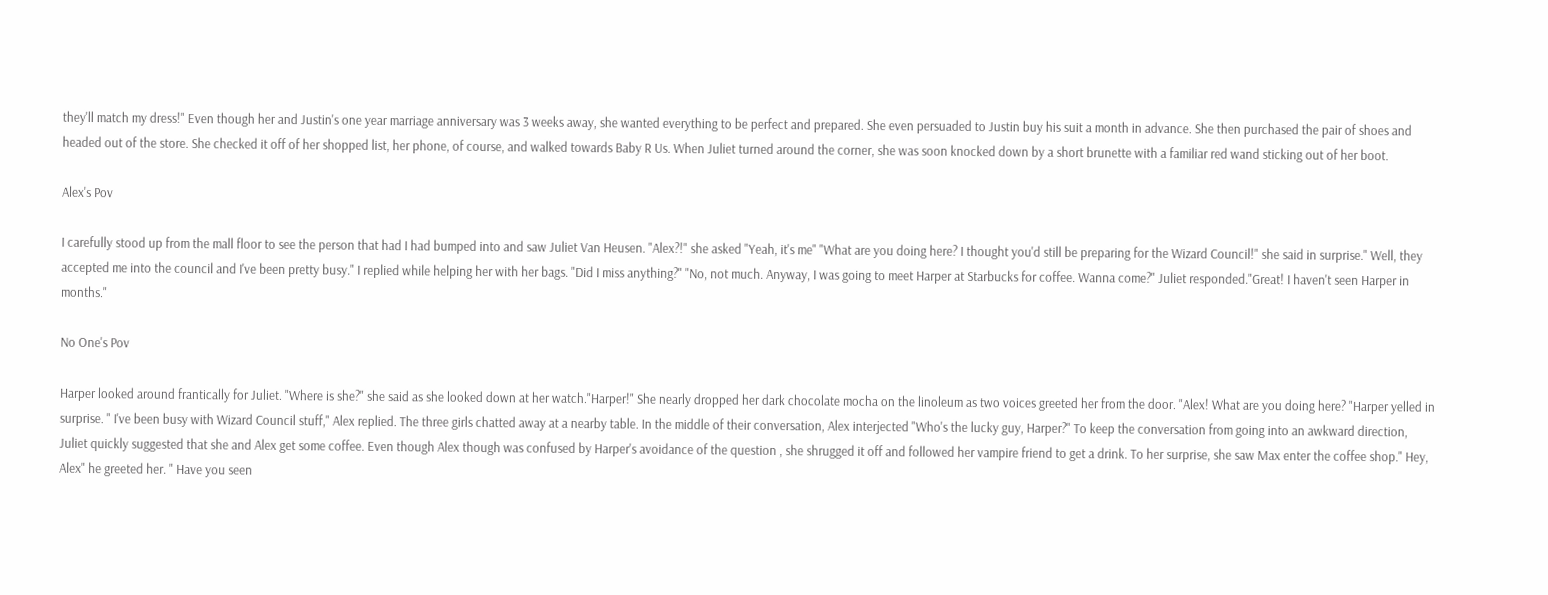they'll match my dress!" Even though her and Justin's one year marriage anniversary was 3 weeks away, she wanted everything to be perfect and prepared. She even persuaded to Justin buy his suit a month in advance. She then purchased the pair of shoes and headed out of the store. She checked it off of her shopped list, her phone, of course, and walked towards Baby R Us. When Juliet turned around the corner, she was soon knocked down by a short brunette with a familiar red wand sticking out of her boot.

Alex's Pov

I carefully stood up from the mall floor to see the person that had I had bumped into and saw Juliet Van Heusen. "Alex?!" she asked "Yeah, it's me" "What are you doing here? I thought you'd still be preparing for the Wizard Council!" she said in surprise." Well, they accepted me into the council and I've been pretty busy." I replied while helping her with her bags. "Did I miss anything?" "No, not much. Anyway, I was going to meet Harper at Starbucks for coffee. Wanna come?" Juliet responded."Great! I haven't seen Harper in months."

No One's Pov

Harper looked around frantically for Juliet. "Where is she?" she said as she looked down at her watch."Harper!" She nearly dropped her dark chocolate mocha on the linoleum as two voices greeted her from the door. "Alex! What are you doing here? "Harper yelled in surprise. " I've been busy with Wizard Council stuff," Alex replied. The three girls chatted away at a nearby table. In the middle of their conversation, Alex interjected "Who's the lucky guy, Harper?" To keep the conversation from going into an awkward direction, Juliet quickly suggested that she and Alex get some coffee. Even though Alex though was confused by Harper's avoidance of the question , she shrugged it off and followed her vampire friend to get a drink. To her surprise, she saw Max enter the coffee shop." Hey, Alex" he greeted her. " Have you seen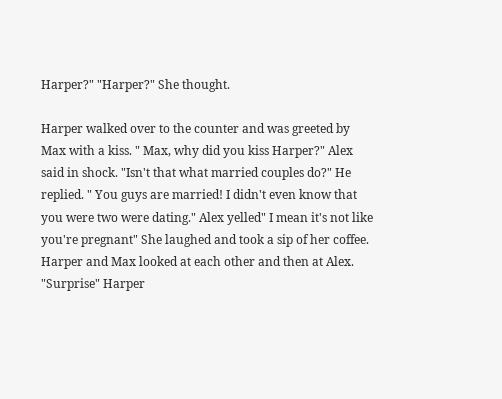Harper?" "Harper?" She thought.

Harper walked over to the counter and was greeted by Max with a kiss. " Max, why did you kiss Harper?" Alex said in shock. "Isn't that what married couples do?" He replied. " You guys are married! I didn't even know that you were two were dating." Alex yelled" I mean it's not like you're pregnant" She laughed and took a sip of her coffee. Harper and Max looked at each other and then at Alex. "Surprise" Harper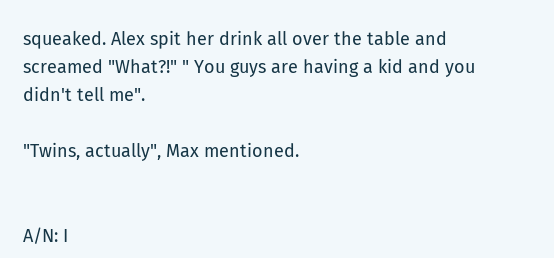squeaked. Alex spit her drink all over the table and screamed "What?!" " You guys are having a kid and you didn't tell me".

"Twins, actually", Max mentioned.


A/N: I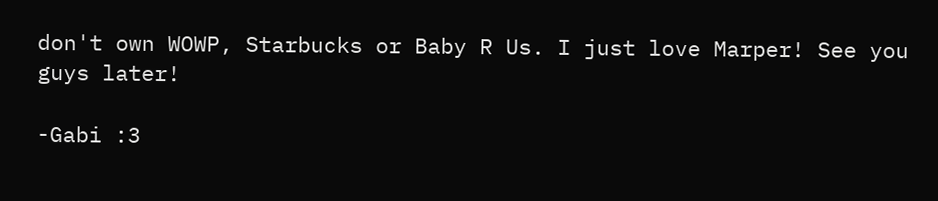don't own WOWP, Starbucks or Baby R Us. I just love Marper! See you guys later!

-Gabi :3